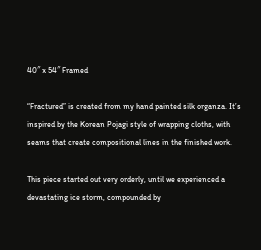40″ x 54″ Framed

“Fractured” is created from my hand painted silk organza. It’s inspired by the Korean Pojagi style of wrapping cloths, with seams that create compositional lines in the finished work.

This piece started out very orderly, until we experienced a devastating ice storm, compounded by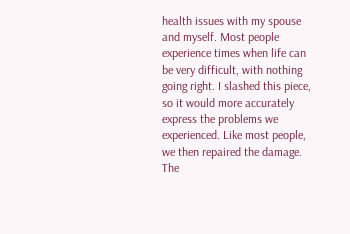health issues with my spouse and myself. Most people experience times when life can be very difficult, with nothing going right. I slashed this piece, so it would more accurately express the problems we experienced. Like most people, we then repaired the damage. The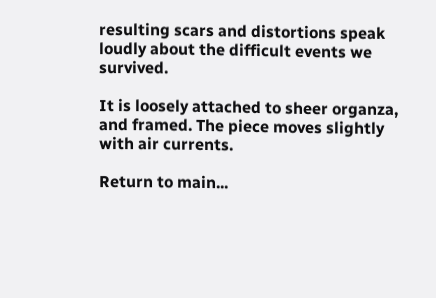resulting scars and distortions speak loudly about the difficult events we survived.

It is loosely attached to sheer organza, and framed. The piece moves slightly with air currents.

Return to main...